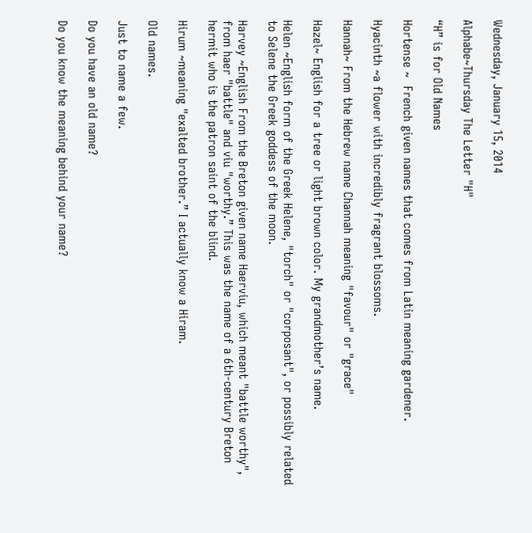Wednesday, January 15, 2014

Alphabe~Thursday The Letter "H"

“H” is for Old Names

Hortense ~  French given names that comes from Latin meaning gardener.

Hyacinth ~a flower with incredibly fragrant blossoms.

Hannah~ From the Hebrew name Channah meaning "favour" or "grace"

Hazel~ English for a tree or light brown color. My grandmother’s name.

Helen ~English form of the Greek Helene, "torch" or "corposant", or possibly related to Selene the Greek goddess of the moon.

Harvey ~English From the Breton given name Haerviu, which meant "battle worthy", from haer "battle" and viu "worthy.” This was the name of a 6th-century Breton hermit who is the patron saint of the blind.

Hirum ~meaning "exalted brother.” I actually know a Hiram.

Old names.

Just to name a few.

Do you have an old name?

Do you know the meaning behind your name?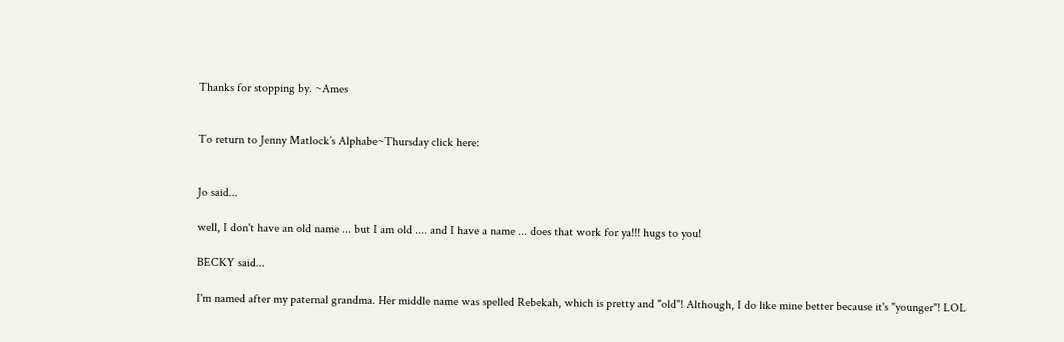Thanks for stopping by. ~Ames


To return to Jenny Matlock’s Alphabe~Thursday click here:


Jo said...

well, I don't have an old name ... but I am old .... and I have a name ... does that work for ya!!! hugs to you!

BECKY said...

I'm named after my paternal grandma. Her middle name was spelled Rebekah, which is pretty and "old"! Although, I do like mine better because it's "younger"! LOL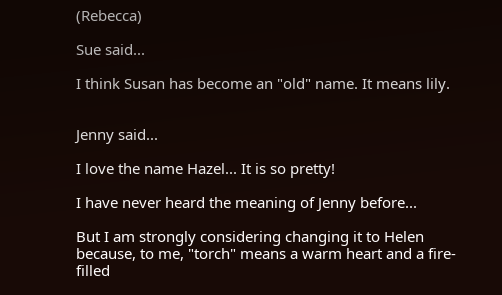(Rebecca)

Sue said...

I think Susan has become an "old" name. It means lily.


Jenny said...

I love the name Hazel... It is so pretty!

I have never heard the meaning of Jenny before...

But I am strongly considering changing it to Helen because, to me, "torch" means a warm heart and a fire-filled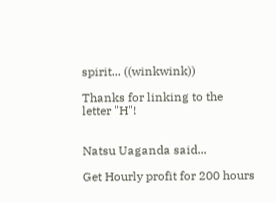spirit... ((winkwink))

Thanks for linking to the letter "H"!


Natsu Uaganda said...

Get Hourly profit for 200 hours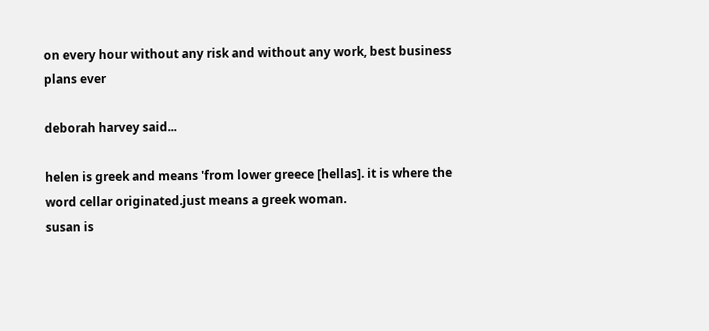on every hour without any risk and without any work, best business plans ever

deborah harvey said...

helen is greek and means 'from lower greece [hellas]. it is where the word cellar originated.just means a greek woman.
susan is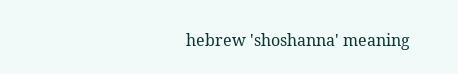hebrew 'shoshanna' meaning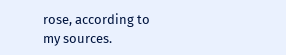rose, according to my sources.